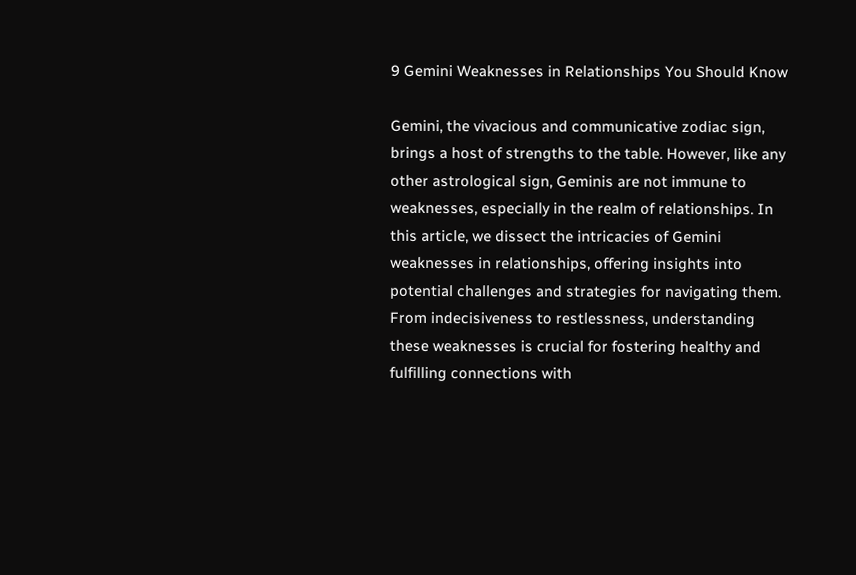9 Gemini Weaknesses in Relationships You Should Know

Gemini, the vivacious and communicative zodiac sign, brings a host of strengths to the table. However, like any other astrological sign, Geminis are not immune to weaknesses, especially in the realm of relationships. In this article, we dissect the intricacies of Gemini weaknesses in relationships, offering insights into potential challenges and strategies for navigating them. From indecisiveness to restlessness, understanding these weaknesses is crucial for fostering healthy and fulfilling connections with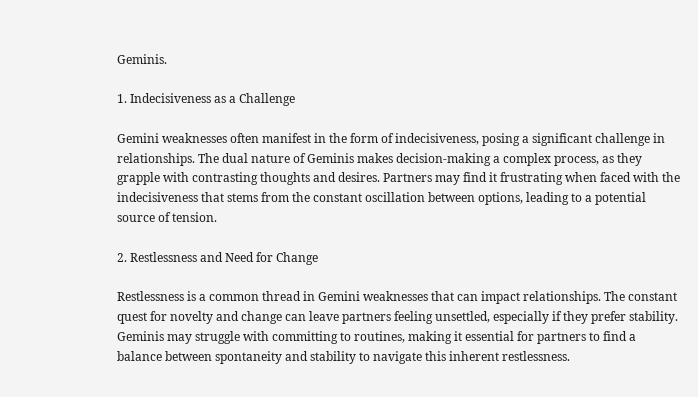Geminis.

1. Indecisiveness as a Challenge

Gemini weaknesses often manifest in the form of indecisiveness, posing a significant challenge in relationships. The dual nature of Geminis makes decision-making a complex process, as they grapple with contrasting thoughts and desires. Partners may find it frustrating when faced with the indecisiveness that stems from the constant oscillation between options, leading to a potential source of tension.

2. Restlessness and Need for Change

Restlessness is a common thread in Gemini weaknesses that can impact relationships. The constant quest for novelty and change can leave partners feeling unsettled, especially if they prefer stability. Geminis may struggle with committing to routines, making it essential for partners to find a balance between spontaneity and stability to navigate this inherent restlessness.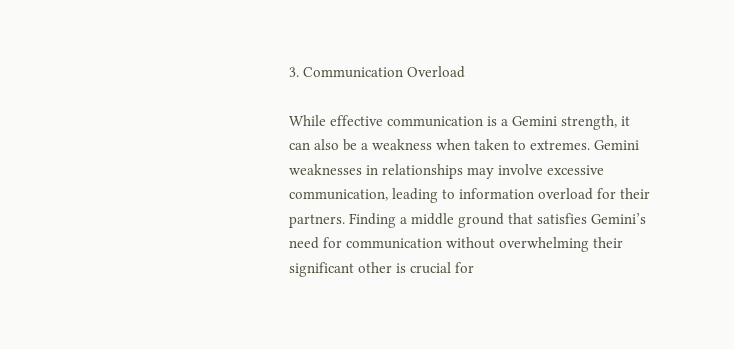3. Communication Overload

While effective communication is a Gemini strength, it can also be a weakness when taken to extremes. Gemini weaknesses in relationships may involve excessive communication, leading to information overload for their partners. Finding a middle ground that satisfies Gemini’s need for communication without overwhelming their significant other is crucial for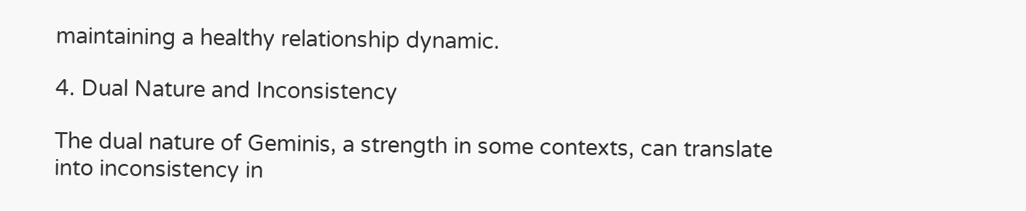maintaining a healthy relationship dynamic.

4. Dual Nature and Inconsistency

The dual nature of Geminis, a strength in some contexts, can translate into inconsistency in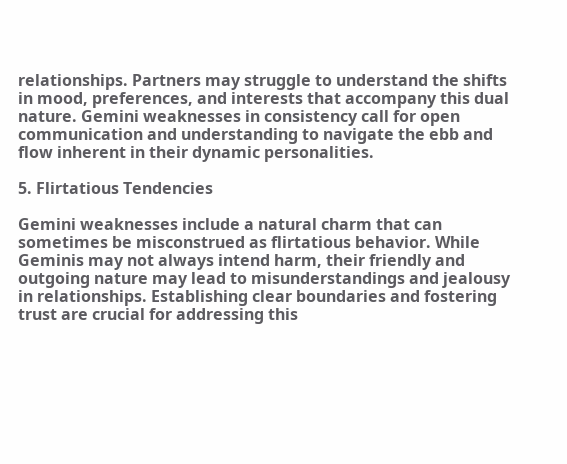relationships. Partners may struggle to understand the shifts in mood, preferences, and interests that accompany this dual nature. Gemini weaknesses in consistency call for open communication and understanding to navigate the ebb and flow inherent in their dynamic personalities.

5. Flirtatious Tendencies

Gemini weaknesses include a natural charm that can sometimes be misconstrued as flirtatious behavior. While Geminis may not always intend harm, their friendly and outgoing nature may lead to misunderstandings and jealousy in relationships. Establishing clear boundaries and fostering trust are crucial for addressing this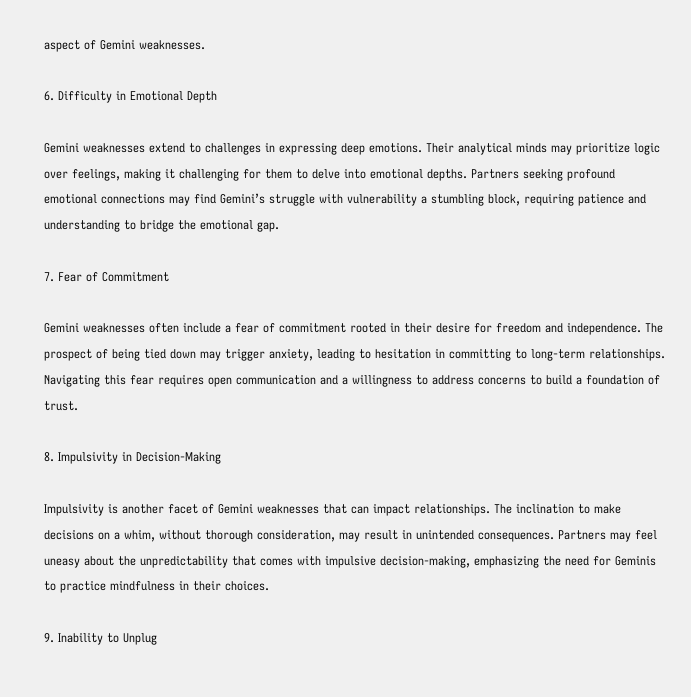aspect of Gemini weaknesses.

6. Difficulty in Emotional Depth

Gemini weaknesses extend to challenges in expressing deep emotions. Their analytical minds may prioritize logic over feelings, making it challenging for them to delve into emotional depths. Partners seeking profound emotional connections may find Gemini’s struggle with vulnerability a stumbling block, requiring patience and understanding to bridge the emotional gap.

7. Fear of Commitment

Gemini weaknesses often include a fear of commitment rooted in their desire for freedom and independence. The prospect of being tied down may trigger anxiety, leading to hesitation in committing to long-term relationships. Navigating this fear requires open communication and a willingness to address concerns to build a foundation of trust.

8. Impulsivity in Decision-Making

Impulsivity is another facet of Gemini weaknesses that can impact relationships. The inclination to make decisions on a whim, without thorough consideration, may result in unintended consequences. Partners may feel uneasy about the unpredictability that comes with impulsive decision-making, emphasizing the need for Geminis to practice mindfulness in their choices.

9. Inability to Unplug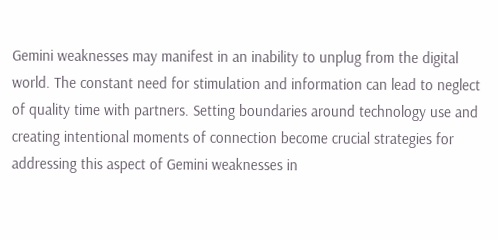Gemini weaknesses may manifest in an inability to unplug from the digital world. The constant need for stimulation and information can lead to neglect of quality time with partners. Setting boundaries around technology use and creating intentional moments of connection become crucial strategies for addressing this aspect of Gemini weaknesses in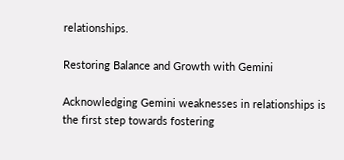relationships.

Restoring Balance and Growth with Gemini

Acknowledging Gemini weaknesses in relationships is the first step towards fostering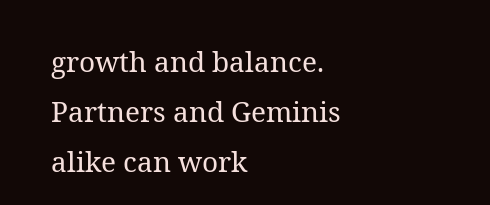growth and balance. Partners and Geminis alike can work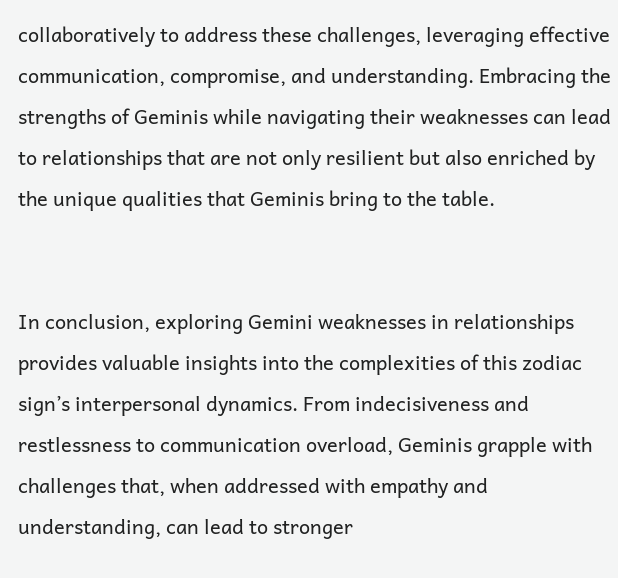collaboratively to address these challenges, leveraging effective communication, compromise, and understanding. Embracing the strengths of Geminis while navigating their weaknesses can lead to relationships that are not only resilient but also enriched by the unique qualities that Geminis bring to the table.


In conclusion, exploring Gemini weaknesses in relationships provides valuable insights into the complexities of this zodiac sign’s interpersonal dynamics. From indecisiveness and restlessness to communication overload, Geminis grapple with challenges that, when addressed with empathy and understanding, can lead to stronger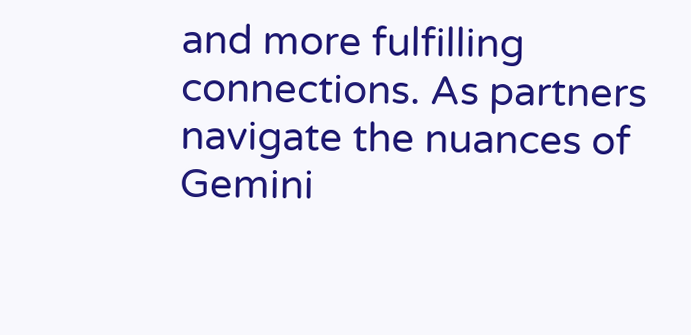and more fulfilling connections. As partners navigate the nuances of Gemini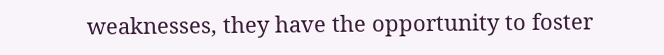weaknesses, they have the opportunity to foster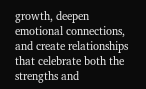growth, deepen emotional connections, and create relationships that celebrate both the strengths and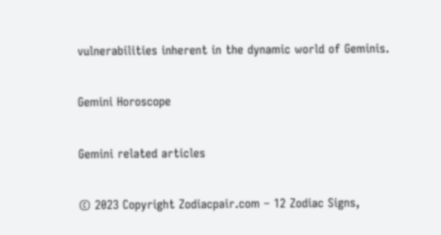vulnerabilities inherent in the dynamic world of Geminis.

Gemini Horoscope

Gemini related articles

© 2023 Copyright Zodiacpair.com – 12 Zodiac Signs,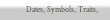Dates, Symbols, Traits,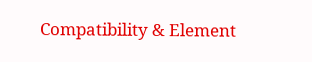Compatibility & Element